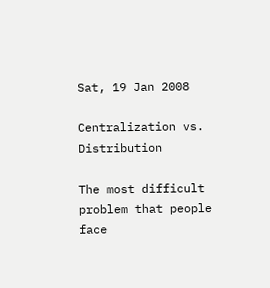Sat, 19 Jan 2008

Centralization vs. Distribution

The most difficult problem that people face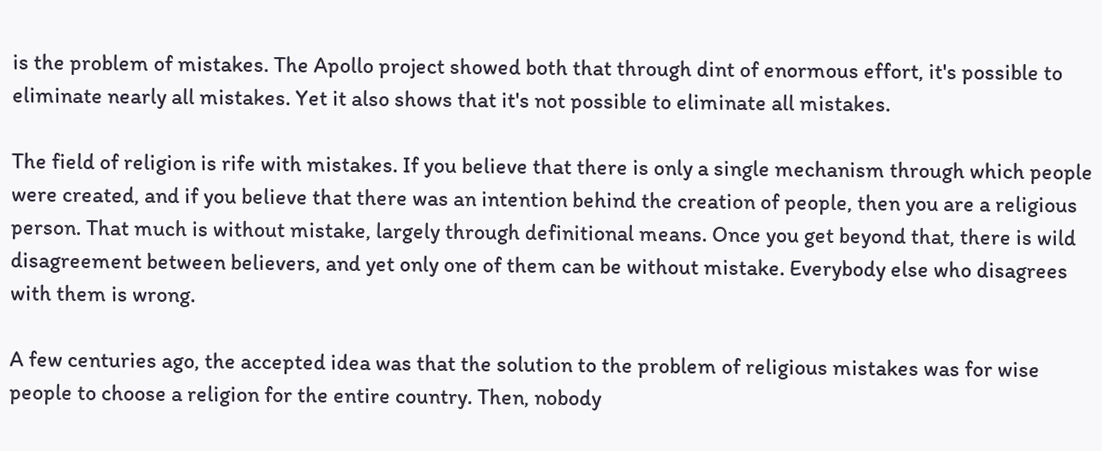is the problem of mistakes. The Apollo project showed both that through dint of enormous effort, it's possible to eliminate nearly all mistakes. Yet it also shows that it's not possible to eliminate all mistakes.

The field of religion is rife with mistakes. If you believe that there is only a single mechanism through which people were created, and if you believe that there was an intention behind the creation of people, then you are a religious person. That much is without mistake, largely through definitional means. Once you get beyond that, there is wild disagreement between believers, and yet only one of them can be without mistake. Everybody else who disagrees with them is wrong.

A few centuries ago, the accepted idea was that the solution to the problem of religious mistakes was for wise people to choose a religion for the entire country. Then, nobody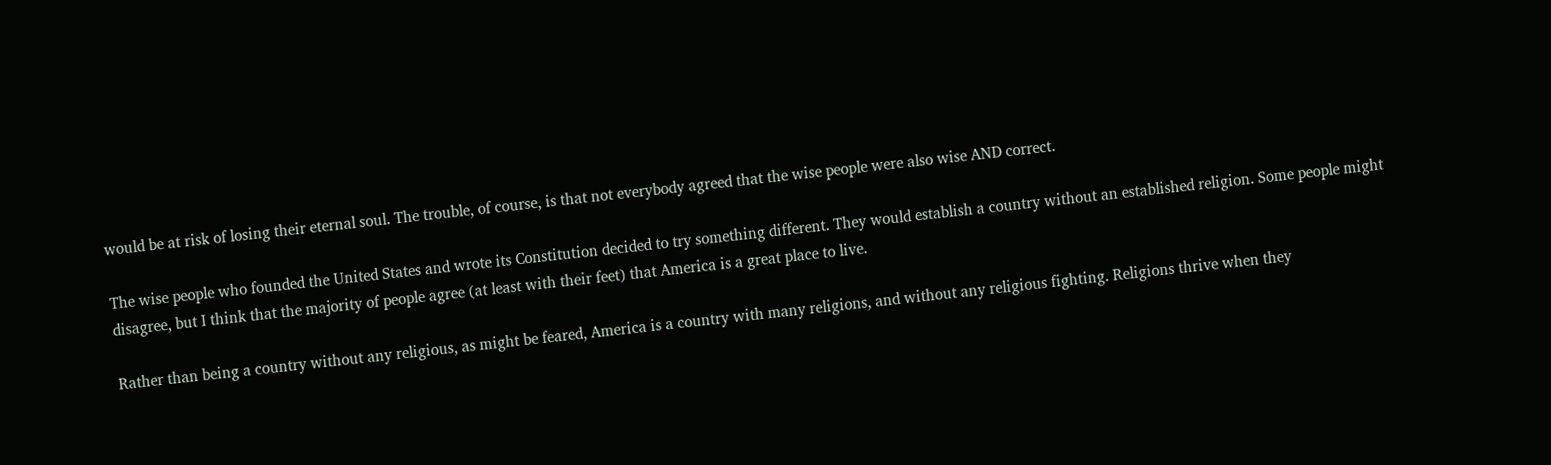would be at risk of losing their eternal soul. The trouble, of course, is that not everybody agreed that the wise people were also wise AND correct.

The wise people who founded the United States and wrote its Constitution decided to try something different. They would establish a country without an established religion. Some people might disagree, but I think that the majority of people agree (at least with their feet) that America is a great place to live.

Rather than being a country without any religious, as might be feared, America is a country with many religions, and without any religious fighting. Religions thrive when they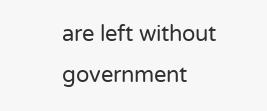are left without government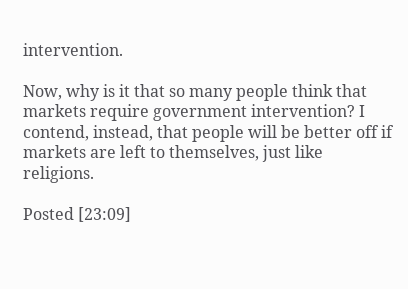intervention.

Now, why is it that so many people think that markets require government intervention? I contend, instead, that people will be better off if markets are left to themselves, just like religions.

Posted [23:09]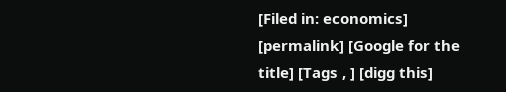[Filed in: economics] [permalink] [Google for the title] [Tags , ] [digg this]